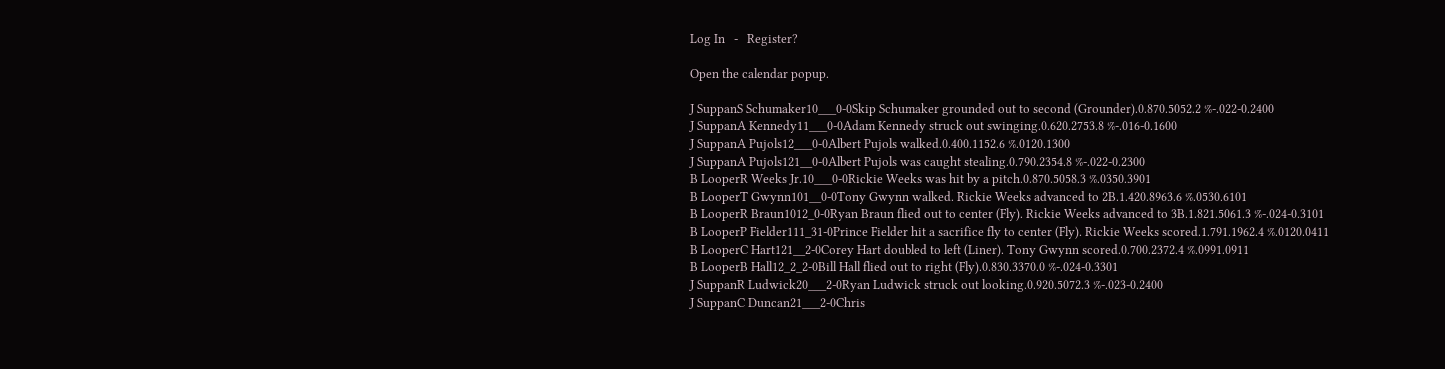Log In   -   Register?

Open the calendar popup.

J SuppanS Schumaker10___0-0Skip Schumaker grounded out to second (Grounder).0.870.5052.2 %-.022-0.2400
J SuppanA Kennedy11___0-0Adam Kennedy struck out swinging.0.620.2753.8 %-.016-0.1600
J SuppanA Pujols12___0-0Albert Pujols walked.0.400.1152.6 %.0120.1300
J SuppanA Pujols121__0-0Albert Pujols was caught stealing.0.790.2354.8 %-.022-0.2300
B LooperR Weeks Jr.10___0-0Rickie Weeks was hit by a pitch.0.870.5058.3 %.0350.3901
B LooperT Gwynn101__0-0Tony Gwynn walked. Rickie Weeks advanced to 2B.1.420.8963.6 %.0530.6101
B LooperR Braun1012_0-0Ryan Braun flied out to center (Fly). Rickie Weeks advanced to 3B.1.821.5061.3 %-.024-0.3101
B LooperP Fielder111_31-0Prince Fielder hit a sacrifice fly to center (Fly). Rickie Weeks scored.1.791.1962.4 %.0120.0411
B LooperC Hart121__2-0Corey Hart doubled to left (Liner). Tony Gwynn scored.0.700.2372.4 %.0991.0911
B LooperB Hall12_2_2-0Bill Hall flied out to right (Fly).0.830.3370.0 %-.024-0.3301
J SuppanR Ludwick20___2-0Ryan Ludwick struck out looking.0.920.5072.3 %-.023-0.2400
J SuppanC Duncan21___2-0Chris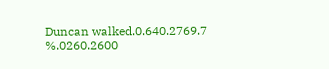Duncan walked.0.640.2769.7 %.0260.2600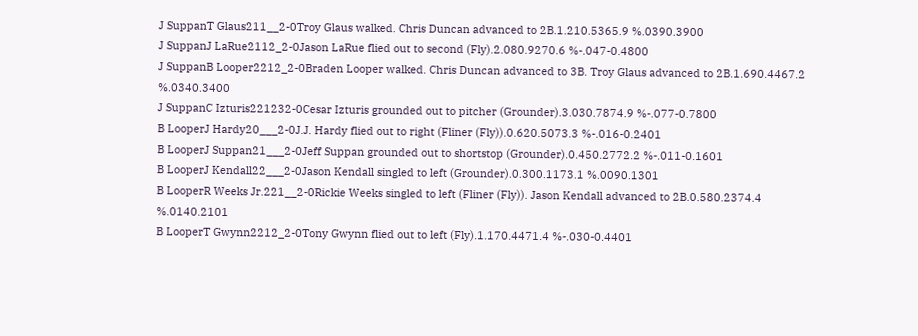J SuppanT Glaus211__2-0Troy Glaus walked. Chris Duncan advanced to 2B.1.210.5365.9 %.0390.3900
J SuppanJ LaRue2112_2-0Jason LaRue flied out to second (Fly).2.080.9270.6 %-.047-0.4800
J SuppanB Looper2212_2-0Braden Looper walked. Chris Duncan advanced to 3B. Troy Glaus advanced to 2B.1.690.4467.2 %.0340.3400
J SuppanC Izturis221232-0Cesar Izturis grounded out to pitcher (Grounder).3.030.7874.9 %-.077-0.7800
B LooperJ Hardy20___2-0J.J. Hardy flied out to right (Fliner (Fly)).0.620.5073.3 %-.016-0.2401
B LooperJ Suppan21___2-0Jeff Suppan grounded out to shortstop (Grounder).0.450.2772.2 %-.011-0.1601
B LooperJ Kendall22___2-0Jason Kendall singled to left (Grounder).0.300.1173.1 %.0090.1301
B LooperR Weeks Jr.221__2-0Rickie Weeks singled to left (Fliner (Fly)). Jason Kendall advanced to 2B.0.580.2374.4 %.0140.2101
B LooperT Gwynn2212_2-0Tony Gwynn flied out to left (Fly).1.170.4471.4 %-.030-0.4401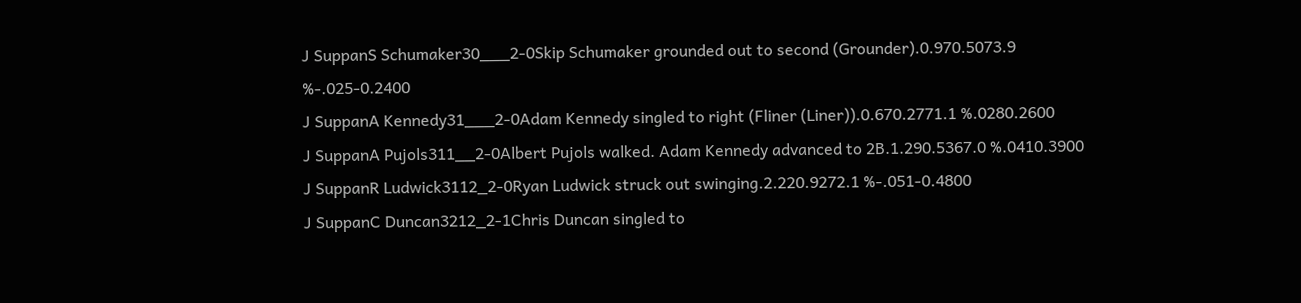J SuppanS Schumaker30___2-0Skip Schumaker grounded out to second (Grounder).0.970.5073.9 %-.025-0.2400
J SuppanA Kennedy31___2-0Adam Kennedy singled to right (Fliner (Liner)).0.670.2771.1 %.0280.2600
J SuppanA Pujols311__2-0Albert Pujols walked. Adam Kennedy advanced to 2B.1.290.5367.0 %.0410.3900
J SuppanR Ludwick3112_2-0Ryan Ludwick struck out swinging.2.220.9272.1 %-.051-0.4800
J SuppanC Duncan3212_2-1Chris Duncan singled to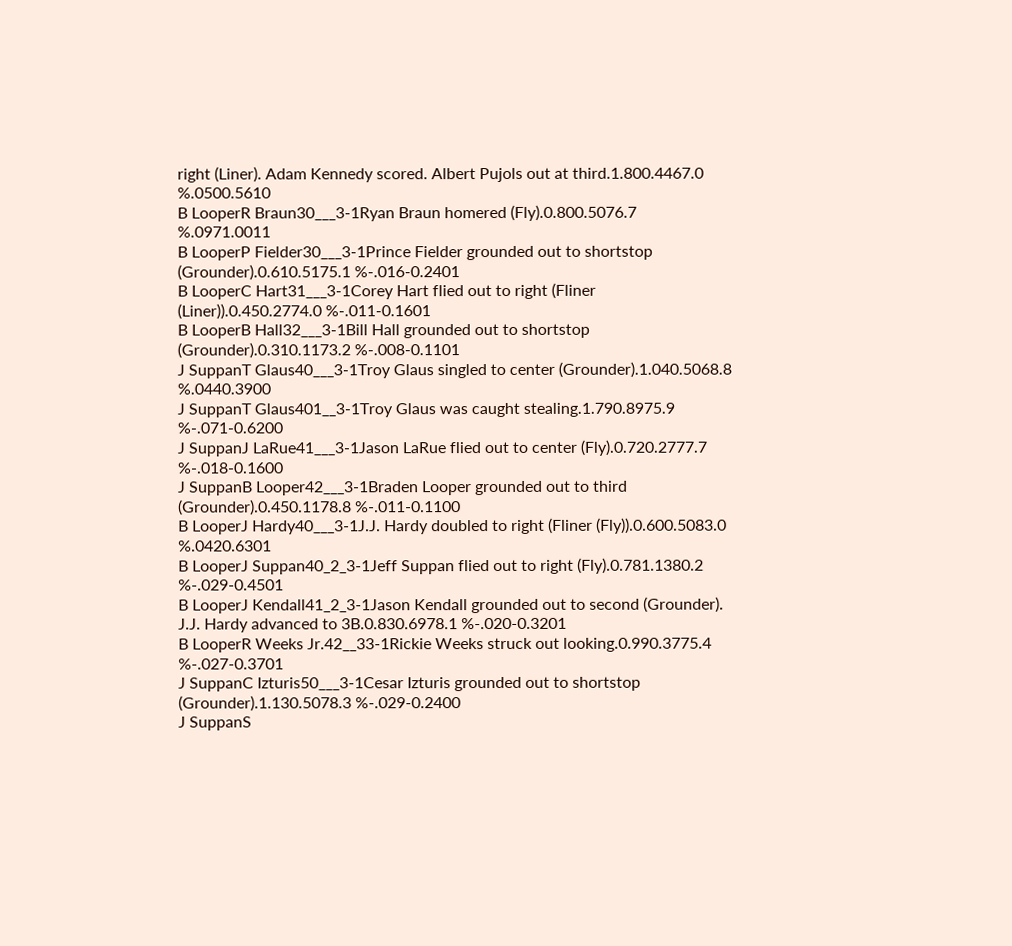right (Liner). Adam Kennedy scored. Albert Pujols out at third.1.800.4467.0 %.0500.5610
B LooperR Braun30___3-1Ryan Braun homered (Fly).0.800.5076.7 %.0971.0011
B LooperP Fielder30___3-1Prince Fielder grounded out to shortstop (Grounder).0.610.5175.1 %-.016-0.2401
B LooperC Hart31___3-1Corey Hart flied out to right (Fliner (Liner)).0.450.2774.0 %-.011-0.1601
B LooperB Hall32___3-1Bill Hall grounded out to shortstop (Grounder).0.310.1173.2 %-.008-0.1101
J SuppanT Glaus40___3-1Troy Glaus singled to center (Grounder).1.040.5068.8 %.0440.3900
J SuppanT Glaus401__3-1Troy Glaus was caught stealing.1.790.8975.9 %-.071-0.6200
J SuppanJ LaRue41___3-1Jason LaRue flied out to center (Fly).0.720.2777.7 %-.018-0.1600
J SuppanB Looper42___3-1Braden Looper grounded out to third (Grounder).0.450.1178.8 %-.011-0.1100
B LooperJ Hardy40___3-1J.J. Hardy doubled to right (Fliner (Fly)).0.600.5083.0 %.0420.6301
B LooperJ Suppan40_2_3-1Jeff Suppan flied out to right (Fly).0.781.1380.2 %-.029-0.4501
B LooperJ Kendall41_2_3-1Jason Kendall grounded out to second (Grounder). J.J. Hardy advanced to 3B.0.830.6978.1 %-.020-0.3201
B LooperR Weeks Jr.42__33-1Rickie Weeks struck out looking.0.990.3775.4 %-.027-0.3701
J SuppanC Izturis50___3-1Cesar Izturis grounded out to shortstop (Grounder).1.130.5078.3 %-.029-0.2400
J SuppanS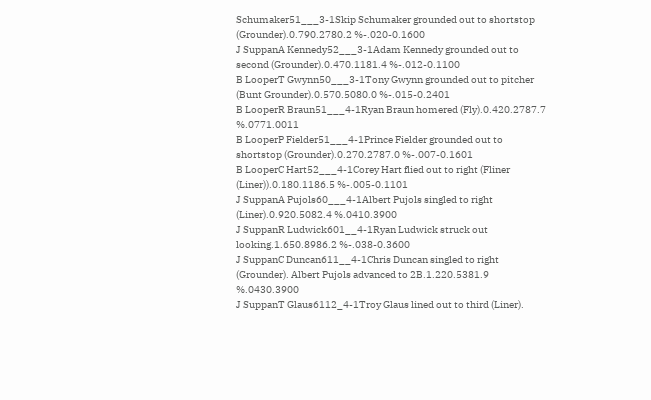Schumaker51___3-1Skip Schumaker grounded out to shortstop (Grounder).0.790.2780.2 %-.020-0.1600
J SuppanA Kennedy52___3-1Adam Kennedy grounded out to second (Grounder).0.470.1181.4 %-.012-0.1100
B LooperT Gwynn50___3-1Tony Gwynn grounded out to pitcher (Bunt Grounder).0.570.5080.0 %-.015-0.2401
B LooperR Braun51___4-1Ryan Braun homered (Fly).0.420.2787.7 %.0771.0011
B LooperP Fielder51___4-1Prince Fielder grounded out to shortstop (Grounder).0.270.2787.0 %-.007-0.1601
B LooperC Hart52___4-1Corey Hart flied out to right (Fliner (Liner)).0.180.1186.5 %-.005-0.1101
J SuppanA Pujols60___4-1Albert Pujols singled to right (Liner).0.920.5082.4 %.0410.3900
J SuppanR Ludwick601__4-1Ryan Ludwick struck out looking.1.650.8986.2 %-.038-0.3600
J SuppanC Duncan611__4-1Chris Duncan singled to right (Grounder). Albert Pujols advanced to 2B.1.220.5381.9 %.0430.3900
J SuppanT Glaus6112_4-1Troy Glaus lined out to third (Liner).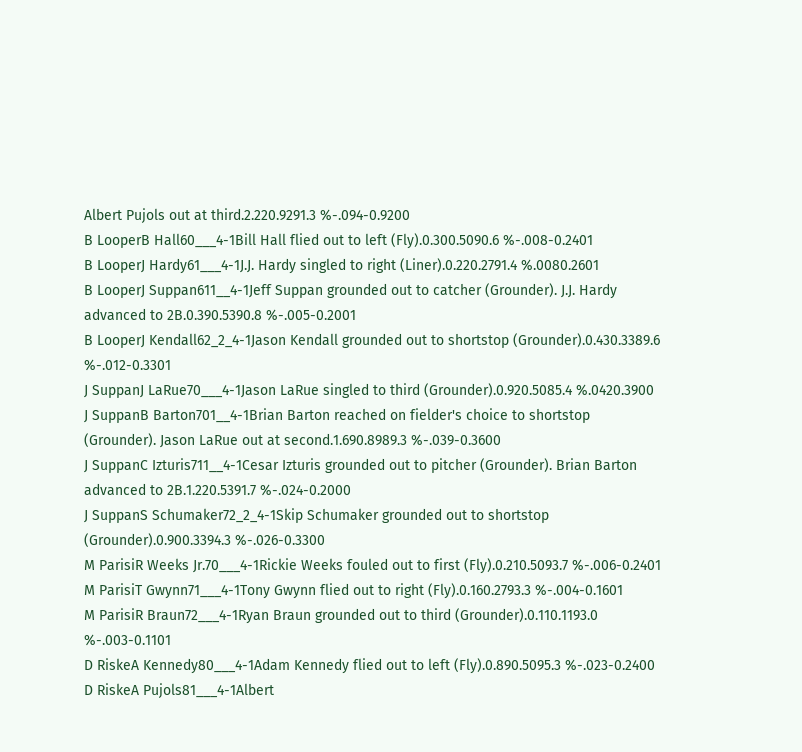Albert Pujols out at third.2.220.9291.3 %-.094-0.9200
B LooperB Hall60___4-1Bill Hall flied out to left (Fly).0.300.5090.6 %-.008-0.2401
B LooperJ Hardy61___4-1J.J. Hardy singled to right (Liner).0.220.2791.4 %.0080.2601
B LooperJ Suppan611__4-1Jeff Suppan grounded out to catcher (Grounder). J.J. Hardy advanced to 2B.0.390.5390.8 %-.005-0.2001
B LooperJ Kendall62_2_4-1Jason Kendall grounded out to shortstop (Grounder).0.430.3389.6 %-.012-0.3301
J SuppanJ LaRue70___4-1Jason LaRue singled to third (Grounder).0.920.5085.4 %.0420.3900
J SuppanB Barton701__4-1Brian Barton reached on fielder's choice to shortstop (Grounder). Jason LaRue out at second.1.690.8989.3 %-.039-0.3600
J SuppanC Izturis711__4-1Cesar Izturis grounded out to pitcher (Grounder). Brian Barton advanced to 2B.1.220.5391.7 %-.024-0.2000
J SuppanS Schumaker72_2_4-1Skip Schumaker grounded out to shortstop (Grounder).0.900.3394.3 %-.026-0.3300
M ParisiR Weeks Jr.70___4-1Rickie Weeks fouled out to first (Fly).0.210.5093.7 %-.006-0.2401
M ParisiT Gwynn71___4-1Tony Gwynn flied out to right (Fly).0.160.2793.3 %-.004-0.1601
M ParisiR Braun72___4-1Ryan Braun grounded out to third (Grounder).0.110.1193.0 %-.003-0.1101
D RiskeA Kennedy80___4-1Adam Kennedy flied out to left (Fly).0.890.5095.3 %-.023-0.2400
D RiskeA Pujols81___4-1Albert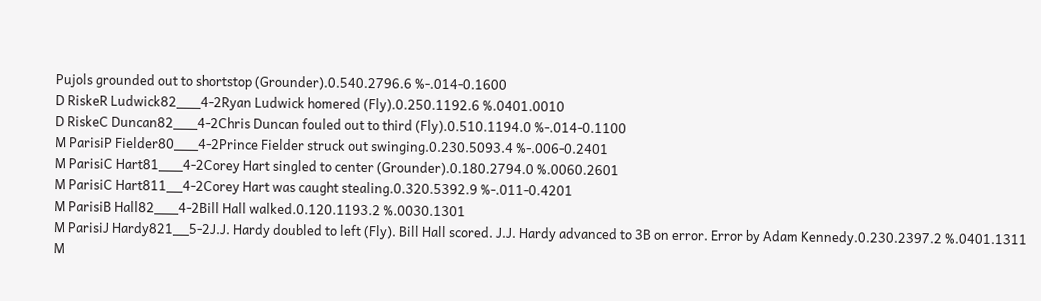Pujols grounded out to shortstop (Grounder).0.540.2796.6 %-.014-0.1600
D RiskeR Ludwick82___4-2Ryan Ludwick homered (Fly).0.250.1192.6 %.0401.0010
D RiskeC Duncan82___4-2Chris Duncan fouled out to third (Fly).0.510.1194.0 %-.014-0.1100
M ParisiP Fielder80___4-2Prince Fielder struck out swinging.0.230.5093.4 %-.006-0.2401
M ParisiC Hart81___4-2Corey Hart singled to center (Grounder).0.180.2794.0 %.0060.2601
M ParisiC Hart811__4-2Corey Hart was caught stealing.0.320.5392.9 %-.011-0.4201
M ParisiB Hall82___4-2Bill Hall walked.0.120.1193.2 %.0030.1301
M ParisiJ Hardy821__5-2J.J. Hardy doubled to left (Fly). Bill Hall scored. J.J. Hardy advanced to 3B on error. Error by Adam Kennedy.0.230.2397.2 %.0401.1311
M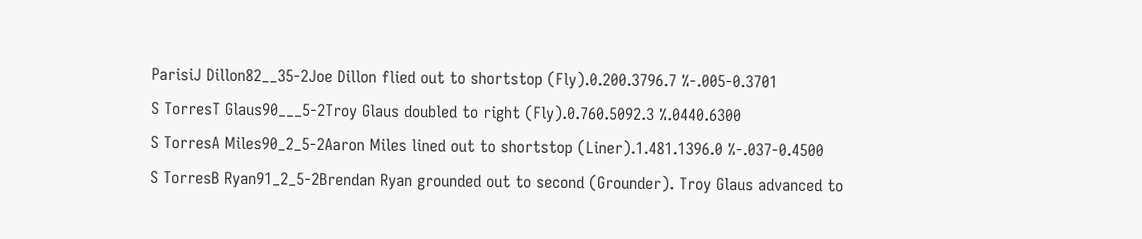ParisiJ Dillon82__35-2Joe Dillon flied out to shortstop (Fly).0.200.3796.7 %-.005-0.3701
S TorresT Glaus90___5-2Troy Glaus doubled to right (Fly).0.760.5092.3 %.0440.6300
S TorresA Miles90_2_5-2Aaron Miles lined out to shortstop (Liner).1.481.1396.0 %-.037-0.4500
S TorresB Ryan91_2_5-2Brendan Ryan grounded out to second (Grounder). Troy Glaus advanced to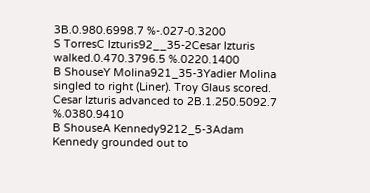3B.0.980.6998.7 %-.027-0.3200
S TorresC Izturis92__35-2Cesar Izturis walked.0.470.3796.5 %.0220.1400
B ShouseY Molina921_35-3Yadier Molina singled to right (Liner). Troy Glaus scored. Cesar Izturis advanced to 2B.1.250.5092.7 %.0380.9410
B ShouseA Kennedy9212_5-3Adam Kennedy grounded out to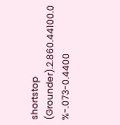shortstop (Grounder).2.860.44100.0 %-.073-0.4400